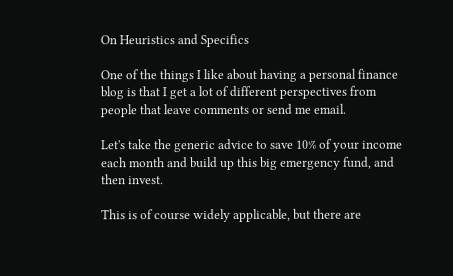On Heuristics and Specifics

One of the things I like about having a personal finance blog is that I get a lot of different perspectives from people that leave comments or send me email.

Let's take the generic advice to save 10% of your income each month and build up this big emergency fund, and then invest.

This is of course widely applicable, but there are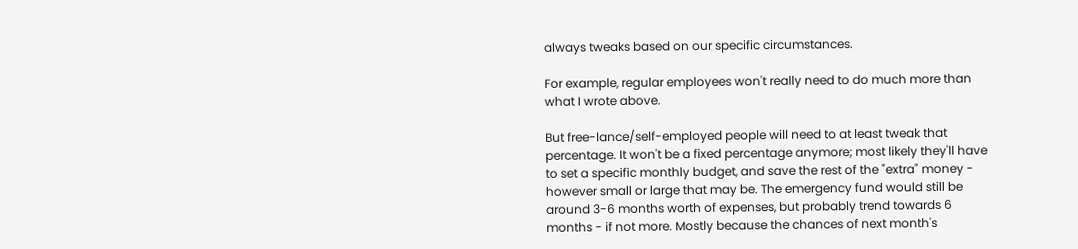always tweaks based on our specific circumstances.

For example, regular employees won't really need to do much more than what I wrote above.

But free-lance/self-employed people will need to at least tweak that percentage. It won't be a fixed percentage anymore; most likely they'll have to set a specific monthly budget, and save the rest of the "extra" money - however small or large that may be. The emergency fund would still be around 3-6 months worth of expenses, but probably trend towards 6 months - if not more. Mostly because the chances of next month's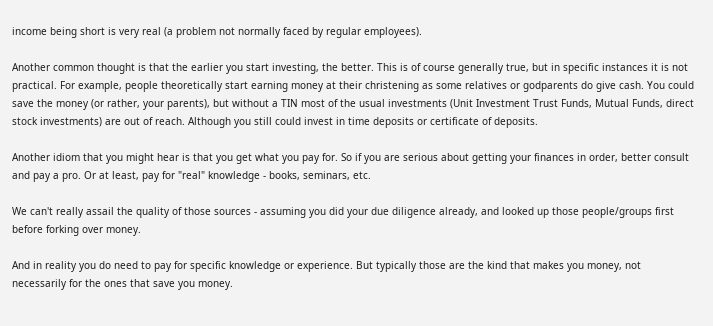income being short is very real (a problem not normally faced by regular employees).

Another common thought is that the earlier you start investing, the better. This is of course generally true, but in specific instances it is not practical. For example, people theoretically start earning money at their christening as some relatives or godparents do give cash. You could save the money (or rather, your parents), but without a TIN most of the usual investments (Unit Investment Trust Funds, Mutual Funds, direct stock investments) are out of reach. Although you still could invest in time deposits or certificate of deposits.

Another idiom that you might hear is that you get what you pay for. So if you are serious about getting your finances in order, better consult and pay a pro. Or at least, pay for "real" knowledge - books, seminars, etc.

We can't really assail the quality of those sources - assuming you did your due diligence already, and looked up those people/groups first before forking over money.

And in reality you do need to pay for specific knowledge or experience. But typically those are the kind that makes you money, not necessarily for the ones that save you money.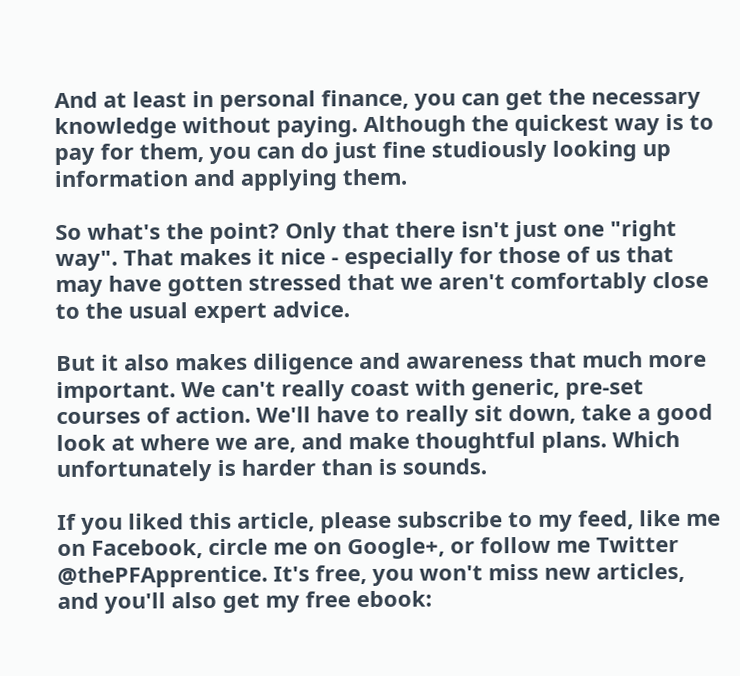And at least in personal finance, you can get the necessary knowledge without paying. Although the quickest way is to pay for them, you can do just fine studiously looking up information and applying them.

So what's the point? Only that there isn't just one "right way". That makes it nice - especially for those of us that may have gotten stressed that we aren't comfortably close to the usual expert advice.

But it also makes diligence and awareness that much more important. We can't really coast with generic, pre-set courses of action. We'll have to really sit down, take a good look at where we are, and make thoughtful plans. Which unfortunately is harder than is sounds.

If you liked this article, please subscribe to my feed, like me on Facebook, circle me on Google+, or follow me Twitter @thePFApprentice. It's free, you won't miss new articles, and you'll also get my free ebook: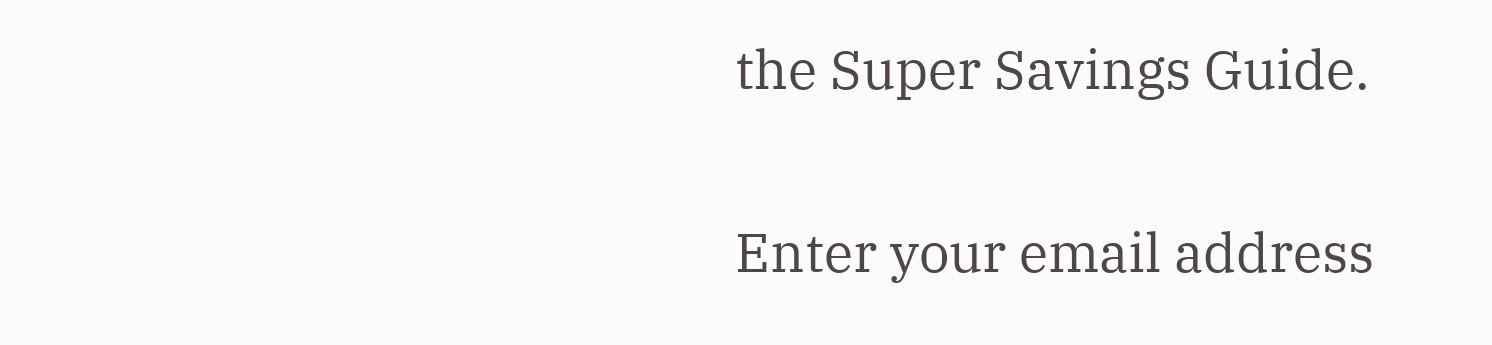the Super Savings Guide.

Enter your email address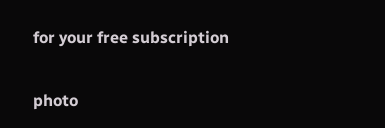for your free subscription

photo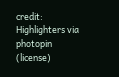credit: Highlighters via photopin (license)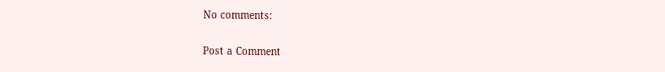No comments:

Post a Comment